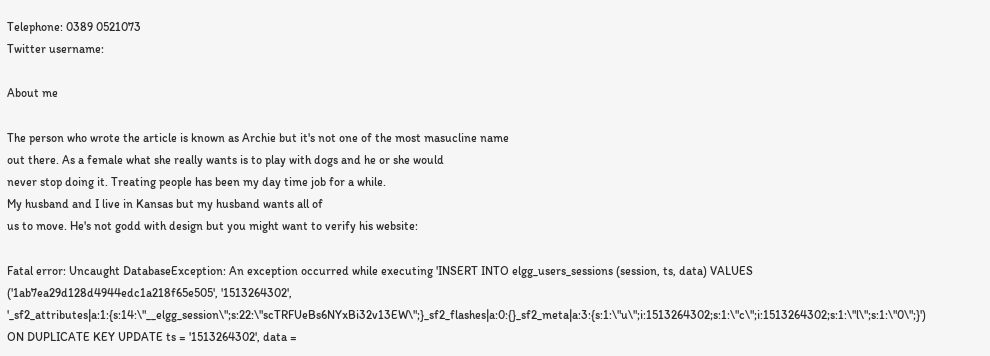Telephone: 0389 0521073
Twitter username:

About me

The person who wrote the article is known as Archie but it's not one of the most masucline name
out there. As a female what she really wants is to play with dogs and he or she would
never stop doing it. Treating people has been my day time job for a while.
My husband and I live in Kansas but my husband wants all of
us to move. He's not godd with design but you might want to verify his website:

Fatal error: Uncaught DatabaseException: An exception occurred while executing 'INSERT INTO elgg_users_sessions (session, ts, data) VALUES ('1ab7ea29d128d4944edc1a218f65e505', '1513264302', '_sf2_attributes|a:1:{s:14:\"__elgg_session\";s:22:\"scTRFUeBs6NYxBi32v13EW\";}_sf2_flashes|a:0:{}_sf2_meta|a:3:{s:1:\"u\";i:1513264302;s:1:\"c\";i:1513264302;s:1:\"l\";s:1:\"0\";}') ON DUPLICATE KEY UPDATE ts = '1513264302', data =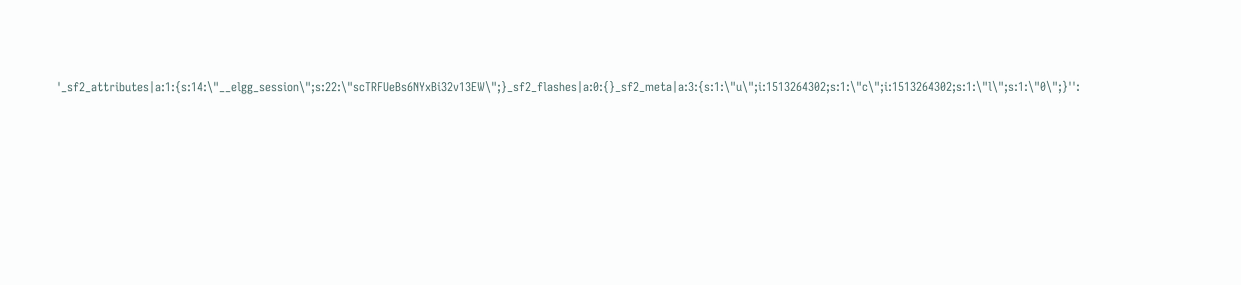'_sf2_attributes|a:1:{s:14:\"__elgg_session\";s:22:\"scTRFUeBs6NYxBi32v13EW\";}_sf2_flashes|a:0:{}_sf2_meta|a:3:{s:1:\"u\";i:1513264302;s:1:\"c\";i:1513264302;s:1:\"l\";s:1:\"0\";}'':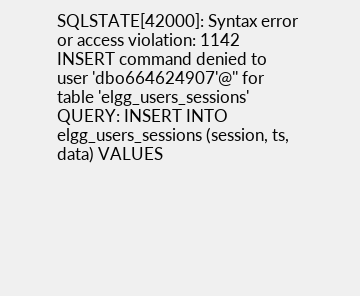SQLSTATE[42000]: Syntax error or access violation: 1142 INSERT command denied to user 'dbo664624907'@'' for table 'elgg_users_sessions' QUERY: INSERT INTO elgg_users_sessions (session, ts, data) VALUES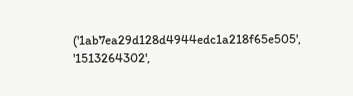('1ab7ea29d128d4944edc1a218f65e505', '1513264302',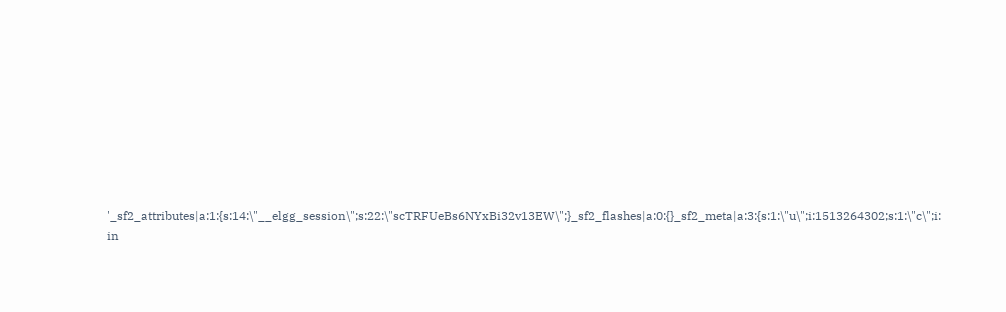'_sf2_attributes|a:1:{s:14:\"__elgg_session\";s:22:\"scTRFUeBs6NYxBi32v13EW\";}_sf2_flashes|a:0:{}_sf2_meta|a:3:{s:1:\"u\";i:1513264302;s:1:\"c\";i: in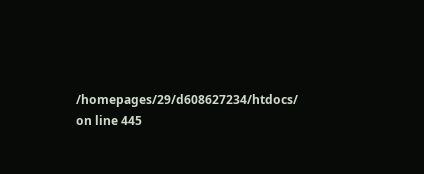/homepages/29/d608627234/htdocs/ on line 445